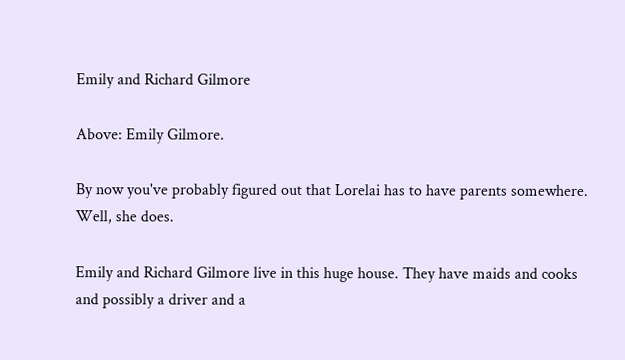Emily and Richard Gilmore

Above: Emily Gilmore.

By now you've probably figured out that Lorelai has to have parents somewhere. Well, she does.

Emily and Richard Gilmore live in this huge house. They have maids and cooks and possibly a driver and a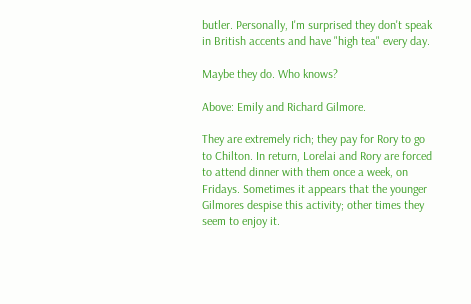butler. Personally, I'm surprised they don't speak in British accents and have "high tea" every day.

Maybe they do. Who knows?

Above: Emily and Richard Gilmore.

They are extremely rich; they pay for Rory to go to Chilton. In return, Lorelai and Rory are forced to attend dinner with them once a week, on Fridays. Sometimes it appears that the younger Gilmores despise this activity; other times they seem to enjoy it.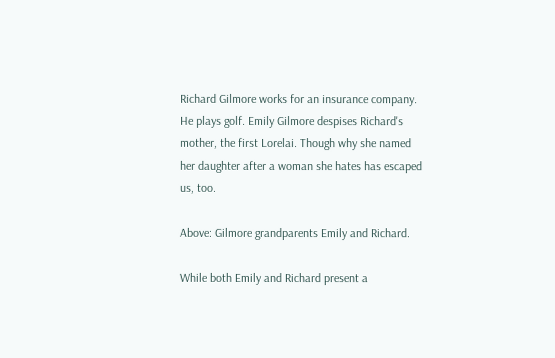Richard Gilmore works for an insurance company. He plays golf. Emily Gilmore despises Richard's mother, the first Lorelai. Though why she named her daughter after a woman she hates has escaped us, too.

Above: Gilmore grandparents Emily and Richard.

While both Emily and Richard present a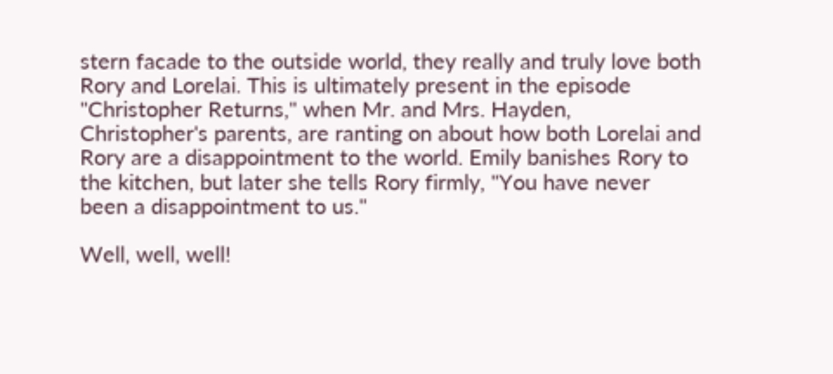stern facade to the outside world, they really and truly love both Rory and Lorelai. This is ultimately present in the episode "Christopher Returns," when Mr. and Mrs. Hayden, Christopher's parents, are ranting on about how both Lorelai and Rory are a disappointment to the world. Emily banishes Rory to the kitchen, but later she tells Rory firmly, "You have never been a disappointment to us."

Well, well, well!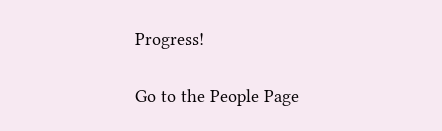Progress!

Go to the People Page